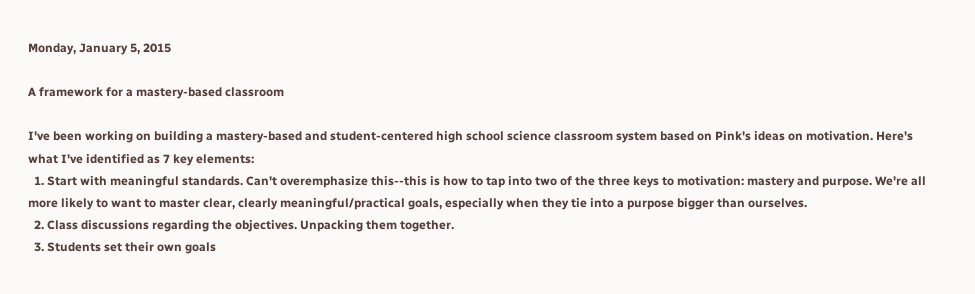Monday, January 5, 2015

A framework for a mastery-based classroom

I've been working on building a mastery-based and student-centered high school science classroom system based on Pink's ideas on motivation. Here's what I've identified as 7 key elements:
  1. Start with meaningful standards. Can't overemphasize this--this is how to tap into two of the three keys to motivation: mastery and purpose. We're all more likely to want to master clear, clearly meaningful/practical goals, especially when they tie into a purpose bigger than ourselves.
  2. Class discussions regarding the objectives. Unpacking them together.
  3. Students set their own goals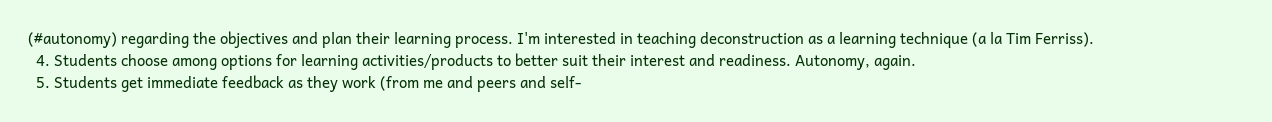(#autonomy) regarding the objectives and plan their learning process. I'm interested in teaching deconstruction as a learning technique (a la Tim Ferriss).
  4. Students choose among options for learning activities/products to better suit their interest and readiness. Autonomy, again.
  5. Students get immediate feedback as they work (from me and peers and self-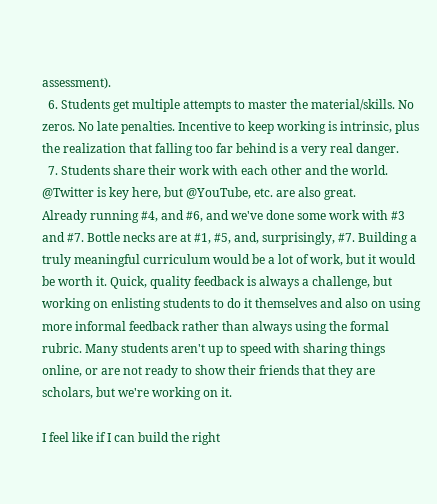assessment).
  6. Students get multiple attempts to master the material/skills. No zeros. No late penalties. Incentive to keep working is intrinsic, plus the realization that falling too far behind is a very real danger.
  7. Students share their work with each other and the world. @Twitter is key here, but @YouTube, etc. are also great.
Already running #4, and #6, and we've done some work with #3 and #7. Bottle necks are at #1, #5, and, surprisingly, #7. Building a truly meaningful curriculum would be a lot of work, but it would be worth it. Quick, quality feedback is always a challenge, but working on enlisting students to do it themselves and also on using more informal feedback rather than always using the formal rubric. Many students aren't up to speed with sharing things online, or are not ready to show their friends that they are scholars, but we're working on it.

I feel like if I can build the right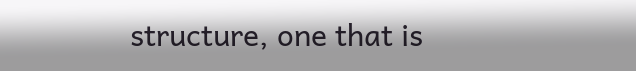structure, one that is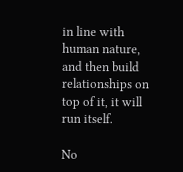in line with human nature, and then build relationships on top of it, it will run itself.

No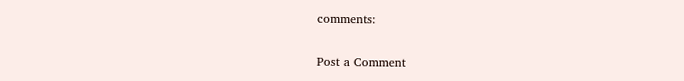comments:

Post a Comment